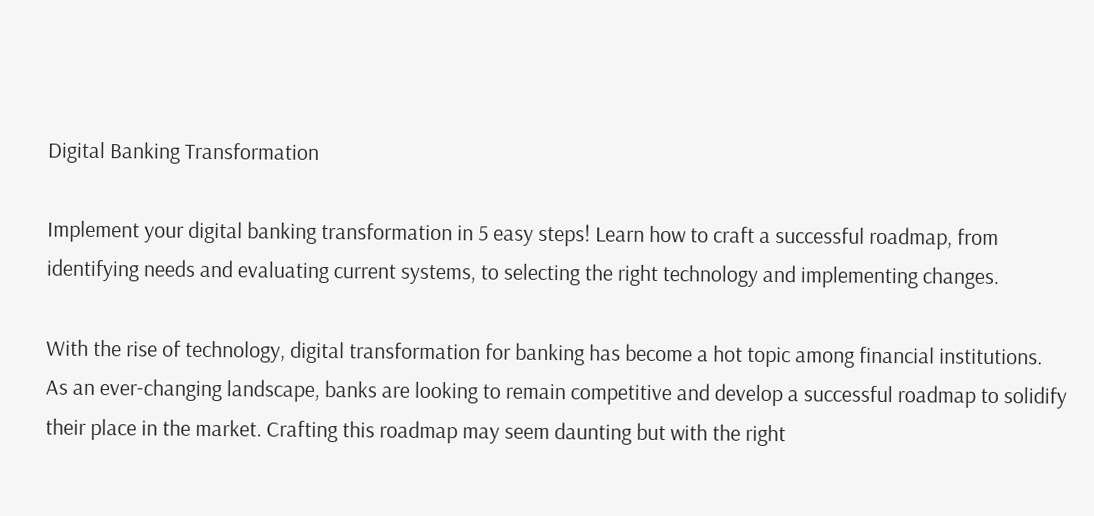Digital Banking Transformation

Implement your digital banking transformation in 5 easy steps! Learn how to craft a successful roadmap, from identifying needs and evaluating current systems, to selecting the right technology and implementing changes.

With the rise of technology, digital transformation for banking has become a hot topic among financial institutions. As an ever-changing landscape, banks are looking to remain competitive and develop a successful roadmap to solidify their place in the market. Crafting this roadmap may seem daunting but with the right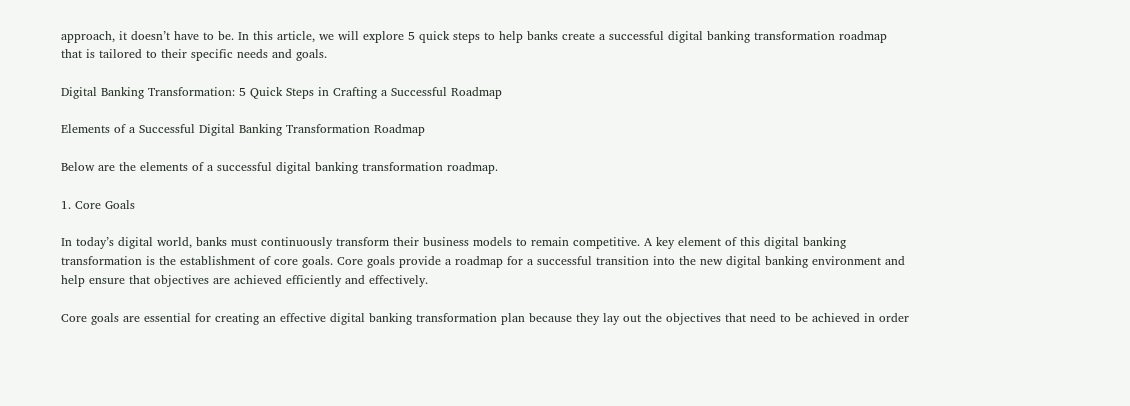approach, it doesn’t have to be. In this article, we will explore 5 quick steps to help banks create a successful digital banking transformation roadmap that is tailored to their specific needs and goals.

Digital Banking Transformation: 5 Quick Steps in Crafting a Successful Roadmap

Elements of a Successful Digital Banking Transformation Roadmap

Below are the elements of a successful digital banking transformation roadmap.

1. Core Goals

In today’s digital world, banks must continuously transform their business models to remain competitive. A key element of this digital banking transformation is the establishment of core goals. Core goals provide a roadmap for a successful transition into the new digital banking environment and help ensure that objectives are achieved efficiently and effectively.

Core goals are essential for creating an effective digital banking transformation plan because they lay out the objectives that need to be achieved in order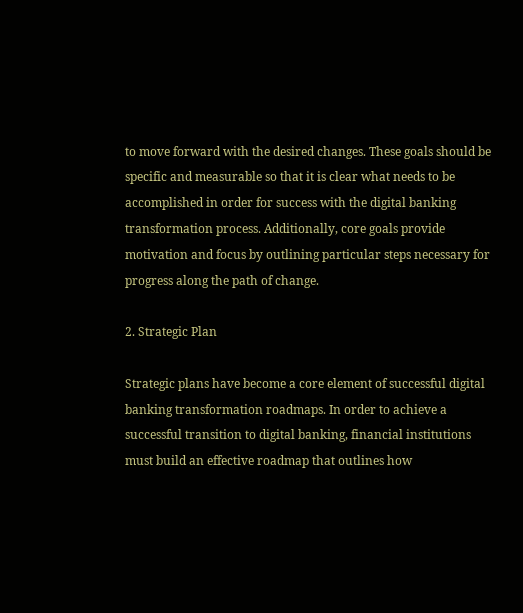to move forward with the desired changes. These goals should be specific and measurable so that it is clear what needs to be accomplished in order for success with the digital banking transformation process. Additionally, core goals provide motivation and focus by outlining particular steps necessary for progress along the path of change.

2. Strategic Plan

Strategic plans have become a core element of successful digital banking transformation roadmaps. In order to achieve a successful transition to digital banking, financial institutions must build an effective roadmap that outlines how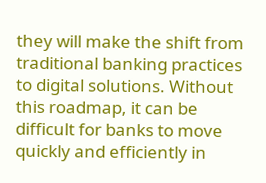they will make the shift from traditional banking practices to digital solutions. Without this roadmap, it can be difficult for banks to move quickly and efficiently in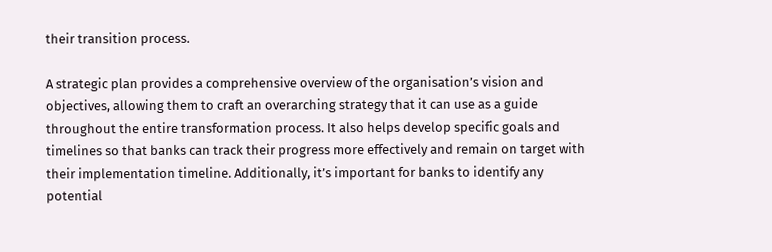their transition process.

A strategic plan provides a comprehensive overview of the organisation’s vision and objectives, allowing them to craft an overarching strategy that it can use as a guide throughout the entire transformation process. It also helps develop specific goals and timelines so that banks can track their progress more effectively and remain on target with their implementation timeline. Additionally, it’s important for banks to identify any potential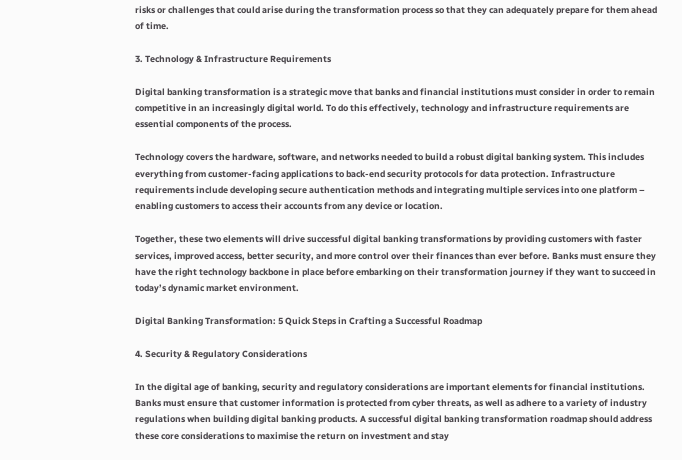risks or challenges that could arise during the transformation process so that they can adequately prepare for them ahead of time.

3. Technology & Infrastructure Requirements

Digital banking transformation is a strategic move that banks and financial institutions must consider in order to remain competitive in an increasingly digital world. To do this effectively, technology and infrastructure requirements are essential components of the process.

Technology covers the hardware, software, and networks needed to build a robust digital banking system. This includes everything from customer-facing applications to back-end security protocols for data protection. Infrastructure requirements include developing secure authentication methods and integrating multiple services into one platform – enabling customers to access their accounts from any device or location.

Together, these two elements will drive successful digital banking transformations by providing customers with faster services, improved access, better security, and more control over their finances than ever before. Banks must ensure they have the right technology backbone in place before embarking on their transformation journey if they want to succeed in today’s dynamic market environment.

Digital Banking Transformation: 5 Quick Steps in Crafting a Successful Roadmap

4. Security & Regulatory Considerations

In the digital age of banking, security and regulatory considerations are important elements for financial institutions. Banks must ensure that customer information is protected from cyber threats, as well as adhere to a variety of industry regulations when building digital banking products. A successful digital banking transformation roadmap should address these core considerations to maximise the return on investment and stay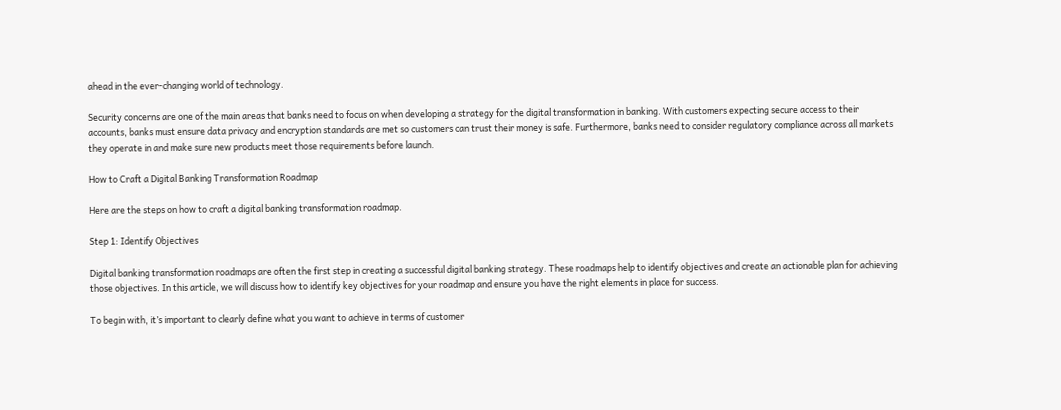ahead in the ever-changing world of technology.

Security concerns are one of the main areas that banks need to focus on when developing a strategy for the digital transformation in banking. With customers expecting secure access to their accounts, banks must ensure data privacy and encryption standards are met so customers can trust their money is safe. Furthermore, banks need to consider regulatory compliance across all markets they operate in and make sure new products meet those requirements before launch.

How to Craft a Digital Banking Transformation Roadmap

Here are the steps on how to craft a digital banking transformation roadmap.

Step 1: Identify Objectives

Digital banking transformation roadmaps are often the first step in creating a successful digital banking strategy. These roadmaps help to identify objectives and create an actionable plan for achieving those objectives. In this article, we will discuss how to identify key objectives for your roadmap and ensure you have the right elements in place for success.

To begin with, it’s important to clearly define what you want to achieve in terms of customer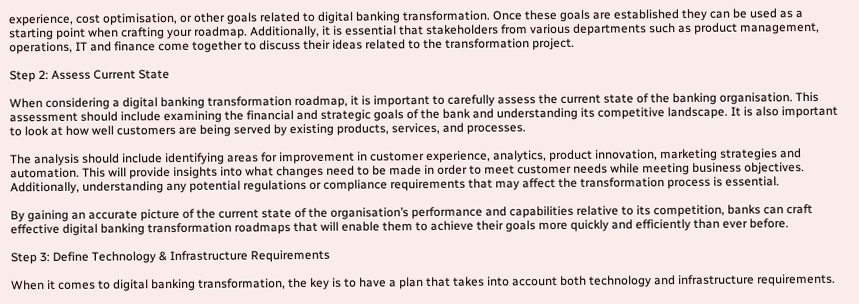experience, cost optimisation, or other goals related to digital banking transformation. Once these goals are established they can be used as a starting point when crafting your roadmap. Additionally, it is essential that stakeholders from various departments such as product management, operations, IT and finance come together to discuss their ideas related to the transformation project.

Step 2: Assess Current State

When considering a digital banking transformation roadmap, it is important to carefully assess the current state of the banking organisation. This assessment should include examining the financial and strategic goals of the bank and understanding its competitive landscape. It is also important to look at how well customers are being served by existing products, services, and processes.

The analysis should include identifying areas for improvement in customer experience, analytics, product innovation, marketing strategies and automation. This will provide insights into what changes need to be made in order to meet customer needs while meeting business objectives. Additionally, understanding any potential regulations or compliance requirements that may affect the transformation process is essential.

By gaining an accurate picture of the current state of the organisation’s performance and capabilities relative to its competition, banks can craft effective digital banking transformation roadmaps that will enable them to achieve their goals more quickly and efficiently than ever before.

Step 3: Define Technology & Infrastructure Requirements

When it comes to digital banking transformation, the key is to have a plan that takes into account both technology and infrastructure requirements.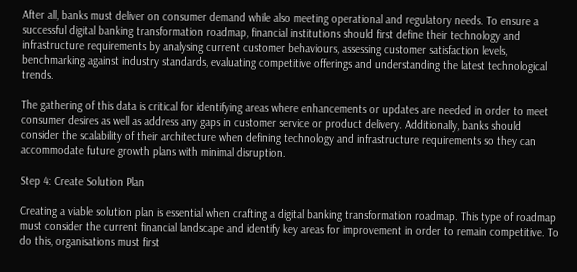After all, banks must deliver on consumer demand while also meeting operational and regulatory needs. To ensure a successful digital banking transformation roadmap, financial institutions should first define their technology and infrastructure requirements by analysing current customer behaviours, assessing customer satisfaction levels, benchmarking against industry standards, evaluating competitive offerings and understanding the latest technological trends.

The gathering of this data is critical for identifying areas where enhancements or updates are needed in order to meet consumer desires as well as address any gaps in customer service or product delivery. Additionally, banks should consider the scalability of their architecture when defining technology and infrastructure requirements so they can accommodate future growth plans with minimal disruption.

Step 4: Create Solution Plan

Creating a viable solution plan is essential when crafting a digital banking transformation roadmap. This type of roadmap must consider the current financial landscape and identify key areas for improvement in order to remain competitive. To do this, organisations must first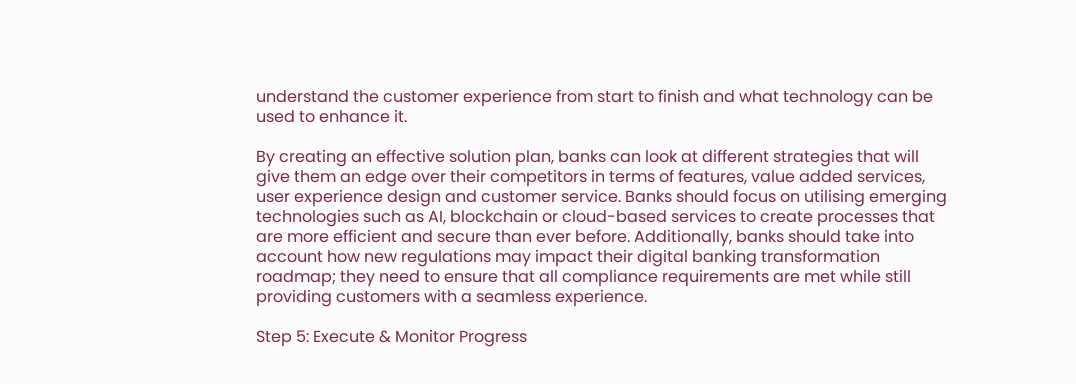understand the customer experience from start to finish and what technology can be used to enhance it.

By creating an effective solution plan, banks can look at different strategies that will give them an edge over their competitors in terms of features, value added services, user experience design and customer service. Banks should focus on utilising emerging technologies such as AI, blockchain or cloud-based services to create processes that are more efficient and secure than ever before. Additionally, banks should take into account how new regulations may impact their digital banking transformation roadmap; they need to ensure that all compliance requirements are met while still providing customers with a seamless experience.

Step 5: Execute & Monitor Progress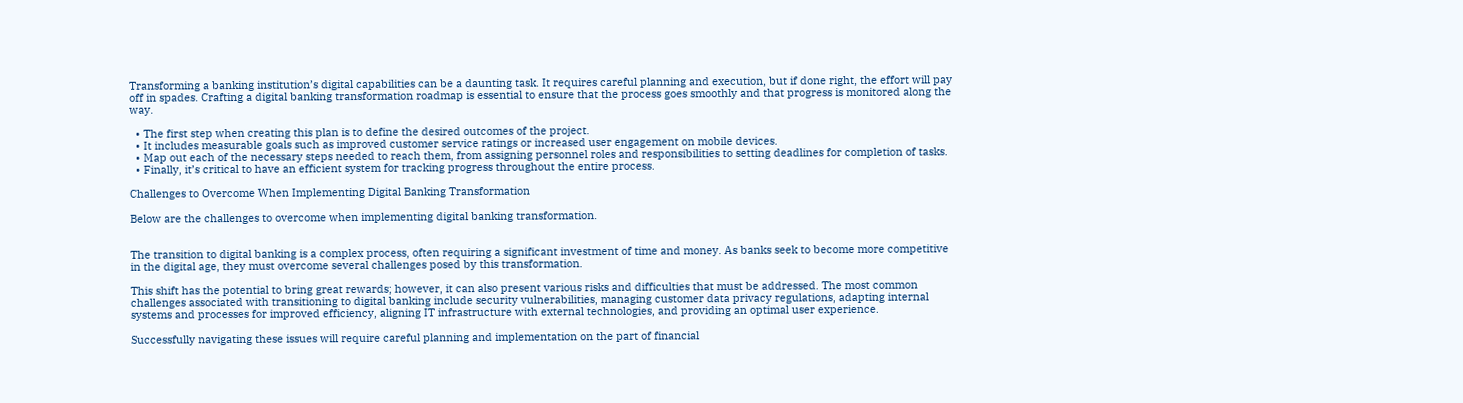Transforming a banking institution’s digital capabilities can be a daunting task. It requires careful planning and execution, but if done right, the effort will pay off in spades. Crafting a digital banking transformation roadmap is essential to ensure that the process goes smoothly and that progress is monitored along the way.

  • The first step when creating this plan is to define the desired outcomes of the project.
  • It includes measurable goals such as improved customer service ratings or increased user engagement on mobile devices.
  • Map out each of the necessary steps needed to reach them, from assigning personnel roles and responsibilities to setting deadlines for completion of tasks.
  • Finally, it’s critical to have an efficient system for tracking progress throughout the entire process.

Challenges to Overcome When Implementing Digital Banking Transformation

Below are the challenges to overcome when implementing digital banking transformation.


The transition to digital banking is a complex process, often requiring a significant investment of time and money. As banks seek to become more competitive in the digital age, they must overcome several challenges posed by this transformation.

This shift has the potential to bring great rewards; however, it can also present various risks and difficulties that must be addressed. The most common challenges associated with transitioning to digital banking include security vulnerabilities, managing customer data privacy regulations, adapting internal systems and processes for improved efficiency, aligning IT infrastructure with external technologies, and providing an optimal user experience.

Successfully navigating these issues will require careful planning and implementation on the part of financial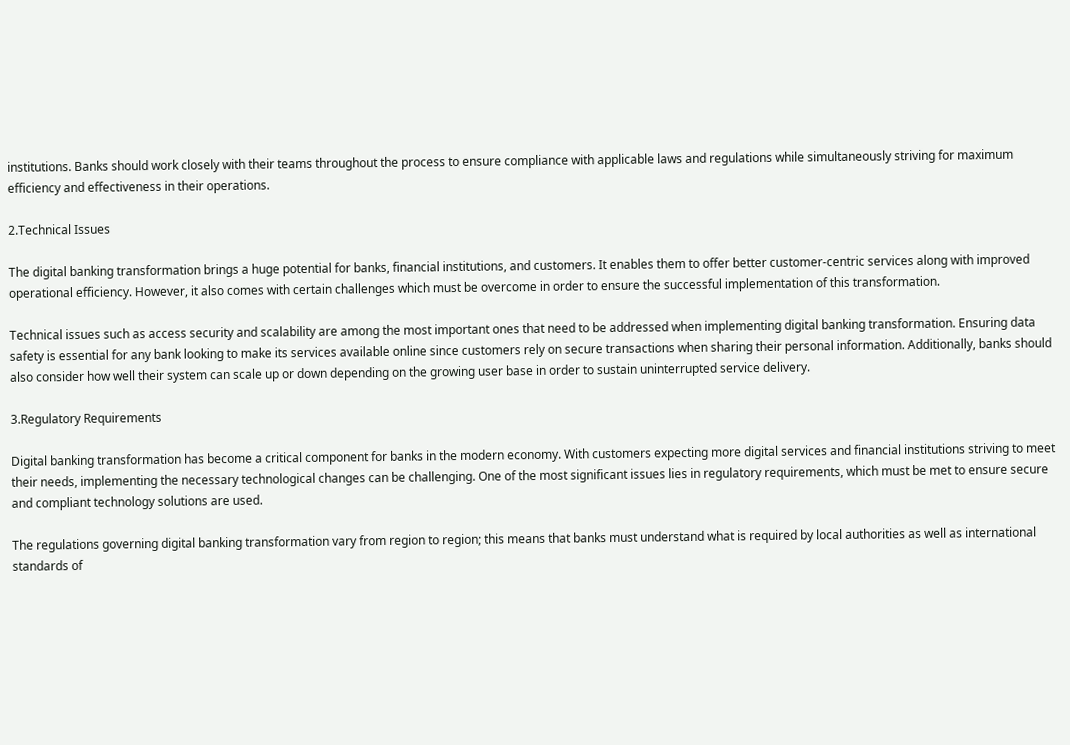institutions. Banks should work closely with their teams throughout the process to ensure compliance with applicable laws and regulations while simultaneously striving for maximum efficiency and effectiveness in their operations.

2.Technical Issues

The digital banking transformation brings a huge potential for banks, financial institutions, and customers. It enables them to offer better customer-centric services along with improved operational efficiency. However, it also comes with certain challenges which must be overcome in order to ensure the successful implementation of this transformation.

Technical issues such as access security and scalability are among the most important ones that need to be addressed when implementing digital banking transformation. Ensuring data safety is essential for any bank looking to make its services available online since customers rely on secure transactions when sharing their personal information. Additionally, banks should also consider how well their system can scale up or down depending on the growing user base in order to sustain uninterrupted service delivery.

3.Regulatory Requirements

Digital banking transformation has become a critical component for banks in the modern economy. With customers expecting more digital services and financial institutions striving to meet their needs, implementing the necessary technological changes can be challenging. One of the most significant issues lies in regulatory requirements, which must be met to ensure secure and compliant technology solutions are used.

The regulations governing digital banking transformation vary from region to region; this means that banks must understand what is required by local authorities as well as international standards of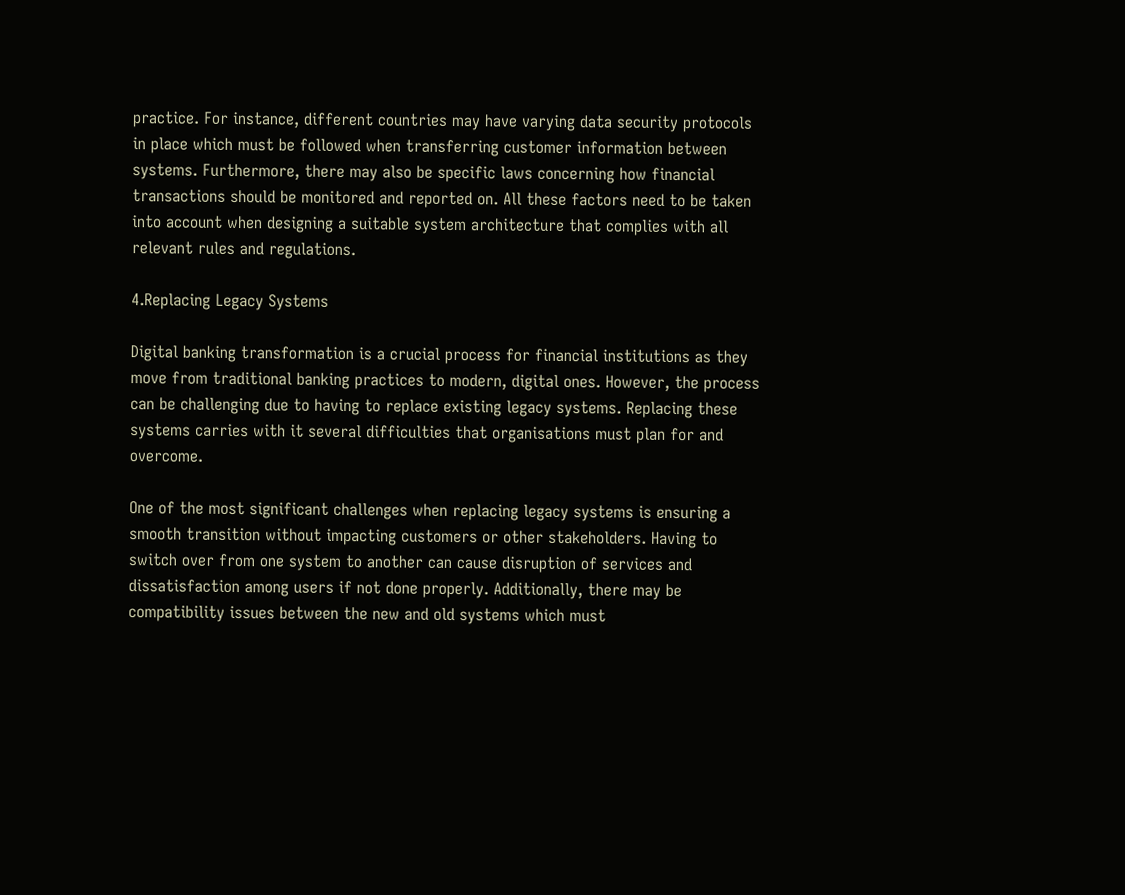practice. For instance, different countries may have varying data security protocols in place which must be followed when transferring customer information between systems. Furthermore, there may also be specific laws concerning how financial transactions should be monitored and reported on. All these factors need to be taken into account when designing a suitable system architecture that complies with all relevant rules and regulations.

4.Replacing Legacy Systems

Digital banking transformation is a crucial process for financial institutions as they move from traditional banking practices to modern, digital ones. However, the process can be challenging due to having to replace existing legacy systems. Replacing these systems carries with it several difficulties that organisations must plan for and overcome.

One of the most significant challenges when replacing legacy systems is ensuring a smooth transition without impacting customers or other stakeholders. Having to switch over from one system to another can cause disruption of services and dissatisfaction among users if not done properly. Additionally, there may be compatibility issues between the new and old systems which must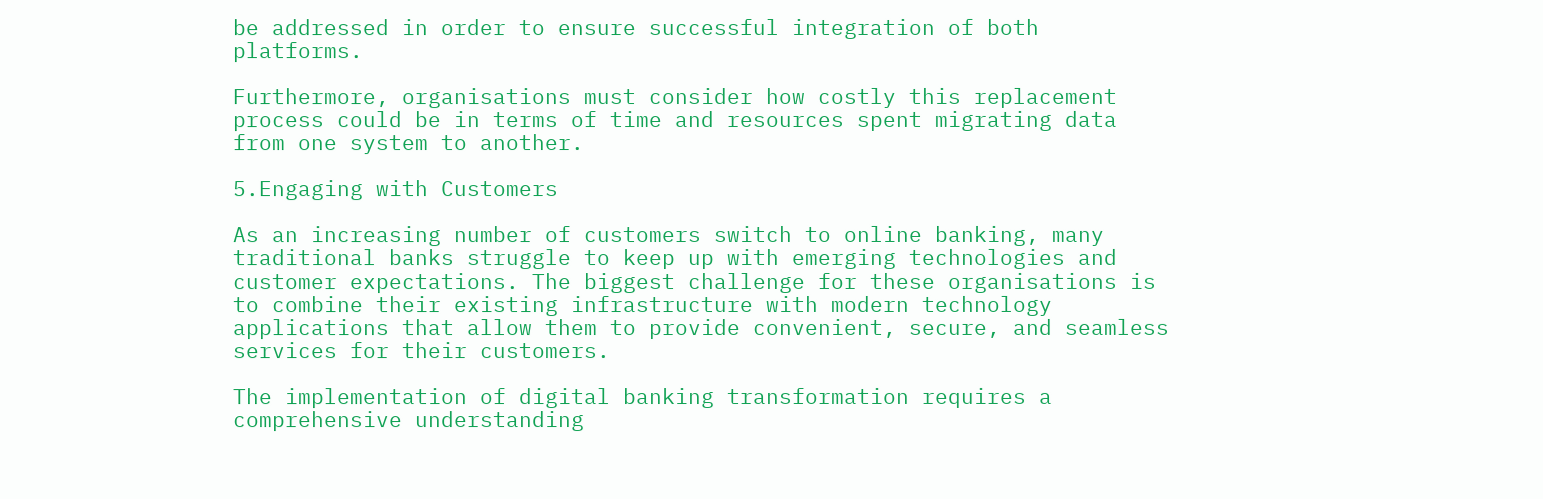be addressed in order to ensure successful integration of both platforms.

Furthermore, organisations must consider how costly this replacement process could be in terms of time and resources spent migrating data from one system to another.

5.Engaging with Customers

As an increasing number of customers switch to online banking, many traditional banks struggle to keep up with emerging technologies and customer expectations. The biggest challenge for these organisations is to combine their existing infrastructure with modern technology applications that allow them to provide convenient, secure, and seamless services for their customers.

The implementation of digital banking transformation requires a comprehensive understanding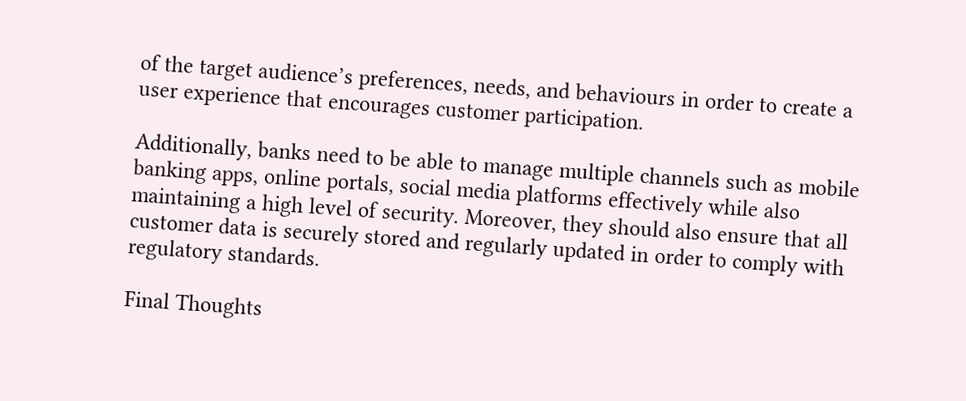of the target audience’s preferences, needs, and behaviours in order to create a user experience that encourages customer participation.

Additionally, banks need to be able to manage multiple channels such as mobile banking apps, online portals, social media platforms effectively while also maintaining a high level of security. Moreover, they should also ensure that all customer data is securely stored and regularly updated in order to comply with regulatory standards.

Final Thoughts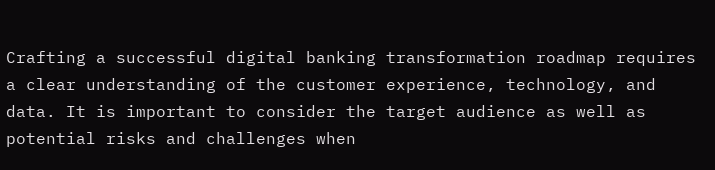Crafting a successful digital banking transformation roadmap requires a clear understanding of the customer experience, technology, and data. It is important to consider the target audience as well as potential risks and challenges when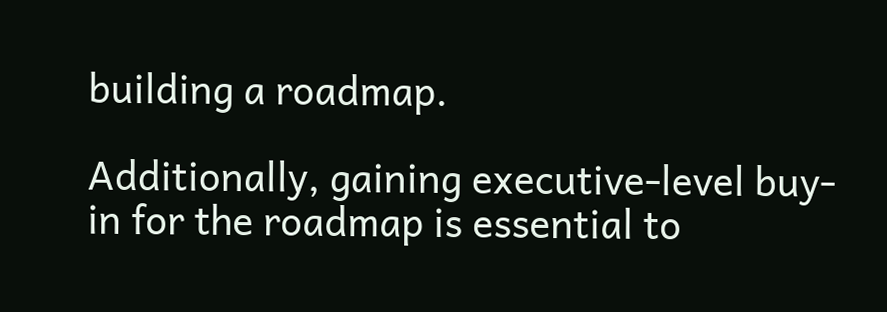building a roadmap.

Additionally, gaining executive-level buy-in for the roadmap is essential to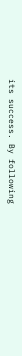its success. By following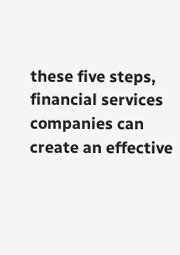these five steps, financial services companies can create an effective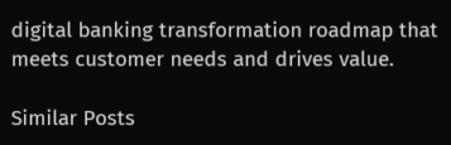digital banking transformation roadmap that meets customer needs and drives value.

Similar Posts